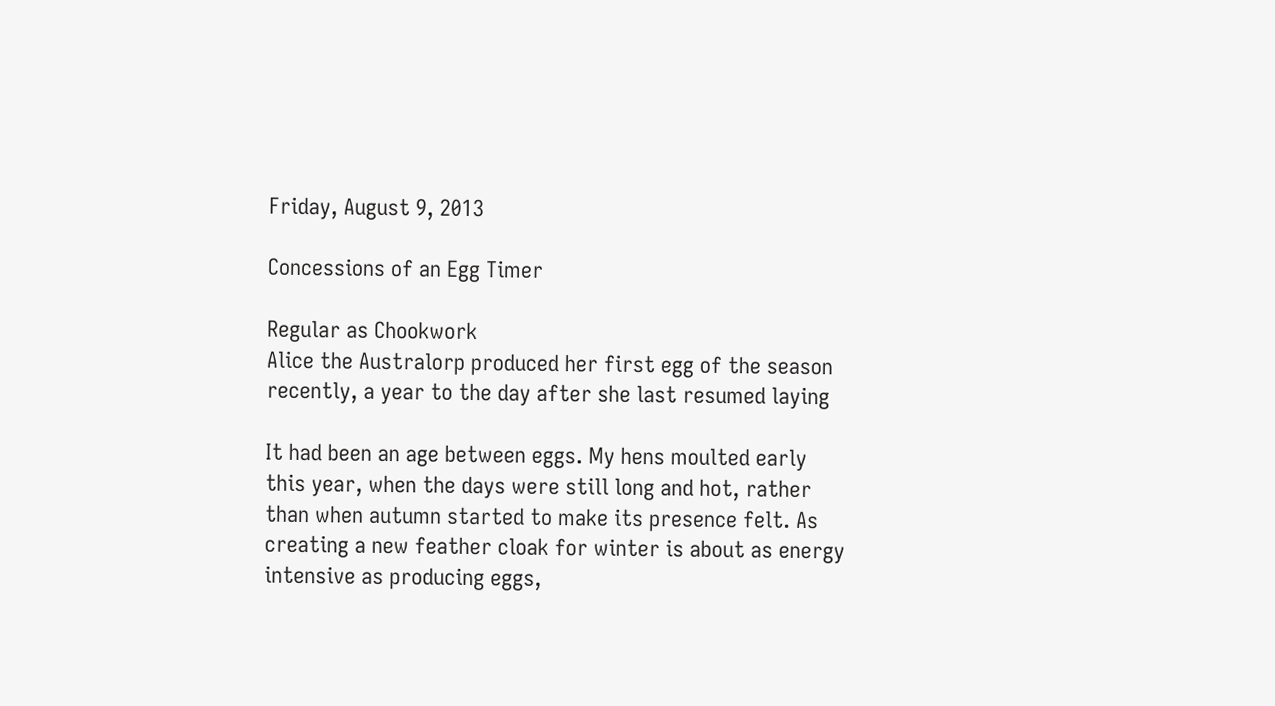Friday, August 9, 2013

Concessions of an Egg Timer

Regular as Chookwork
Alice the Australorp produced her first egg of the season recently, a year to the day after she last resumed laying

It had been an age between eggs. My hens moulted early this year, when the days were still long and hot, rather than when autumn started to make its presence felt. As creating a new feather cloak for winter is about as energy intensive as producing eggs,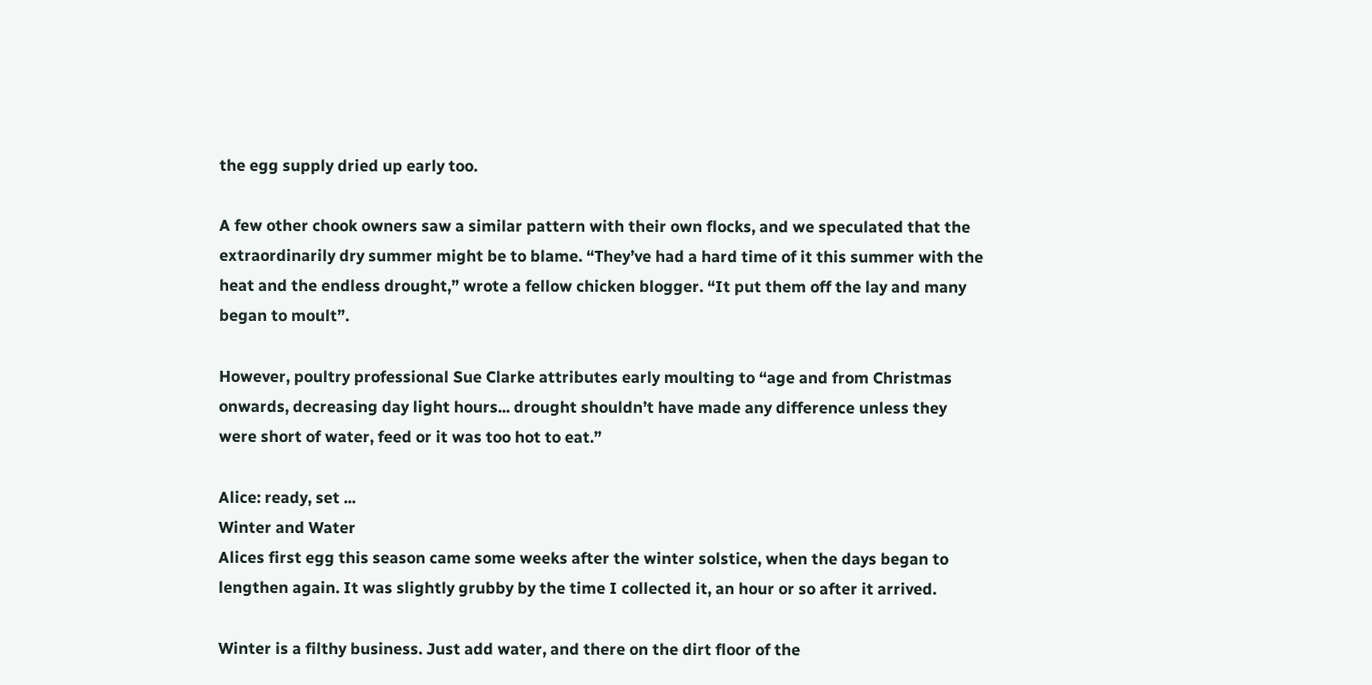the egg supply dried up early too.

A few other chook owners saw a similar pattern with their own flocks, and we speculated that the extraordinarily dry summer might be to blame. “They’ve had a hard time of it this summer with the heat and the endless drought,” wrote a fellow chicken blogger. “It put them off the lay and many began to moult”.

However, poultry professional Sue Clarke attributes early moulting to “age and from Christmas onwards, decreasing day light hours... drought shouldn’t have made any difference unless they were short of water, feed or it was too hot to eat.”

Alice: ready, set ...
Winter and Water
Alices first egg this season came some weeks after the winter solstice, when the days began to lengthen again. It was slightly grubby by the time I collected it, an hour or so after it arrived.

Winter is a filthy business. Just add water, and there on the dirt floor of the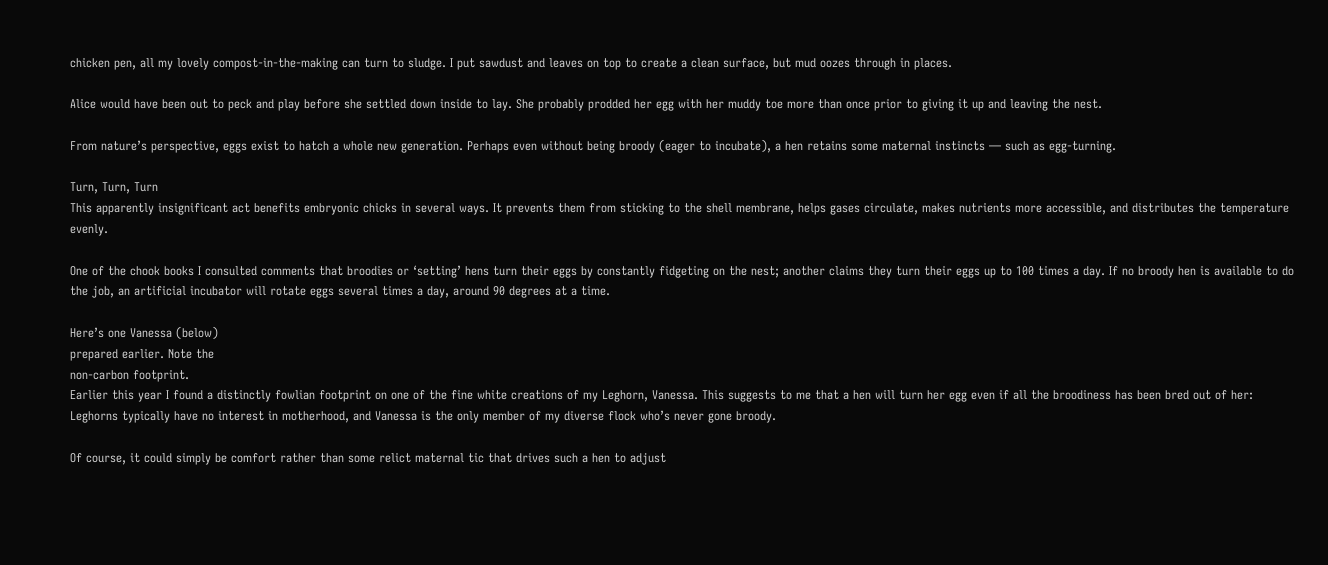chicken pen, all my lovely compost-in-the-making can turn to sludge. I put sawdust and leaves on top to create a clean surface, but mud oozes through in places.

Alice would have been out to peck and play before she settled down inside to lay. She probably prodded her egg with her muddy toe more than once prior to giving it up and leaving the nest.

From nature’s perspective, eggs exist to hatch a whole new generation. Perhaps even without being broody (eager to incubate), a hen retains some maternal instincts — such as egg-turning.

Turn, Turn, Turn
This apparently insignificant act benefits embryonic chicks in several ways. It prevents them from sticking to the shell membrane, helps gases circulate, makes nutrients more accessible, and distributes the temperature evenly.

One of the chook books I consulted comments that broodies or ‘setting’ hens turn their eggs by constantly fidgeting on the nest; another claims they turn their eggs up to 100 times a day. If no broody hen is available to do the job, an artificial incubator will rotate eggs several times a day, around 90 degrees at a time.

Here’s one Vanessa (below)
prepared earlier. Note the
non-carbon footprint.
Earlier this year I found a distinctly fowlian footprint on one of the fine white creations of my Leghorn, Vanessa. This suggests to me that a hen will turn her egg even if all the broodiness has been bred out of her: Leghorns typically have no interest in motherhood, and Vanessa is the only member of my diverse flock who’s never gone broody.

Of course, it could simply be comfort rather than some relict maternal tic that drives such a hen to adjust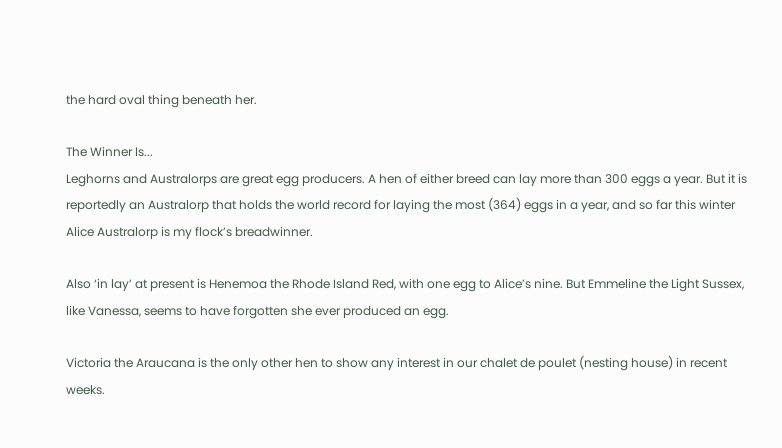the hard oval thing beneath her.

The Winner Is...
Leghorns and Australorps are great egg producers. A hen of either breed can lay more than 300 eggs a year. But it is reportedly an Australorp that holds the world record for laying the most (364) eggs in a year, and so far this winter Alice Australorp is my flock’s breadwinner.

Also ‘in lay’ at present is Henemoa the Rhode Island Red, with one egg to Alice’s nine. But Emmeline the Light Sussex, like Vanessa, seems to have forgotten she ever produced an egg.

Victoria the Araucana is the only other hen to show any interest in our chalet de poulet (nesting house) in recent weeks.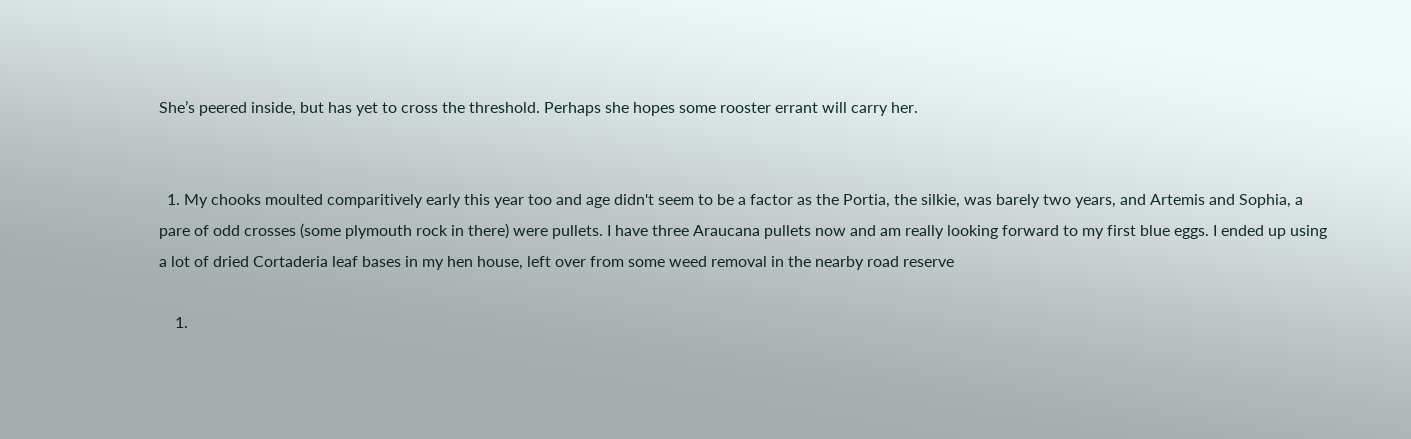She’s peered inside, but has yet to cross the threshold. Perhaps she hopes some rooster errant will carry her.


  1. My chooks moulted comparitively early this year too and age didn't seem to be a factor as the Portia, the silkie, was barely two years, and Artemis and Sophia, a pare of odd crosses (some plymouth rock in there) were pullets. I have three Araucana pullets now and am really looking forward to my first blue eggs. I ended up using a lot of dried Cortaderia leaf bases in my hen house, left over from some weed removal in the nearby road reserve

    1.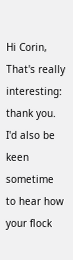Hi Corin, That's really interesting: thank you. I'd also be keen sometime to hear how your flock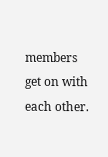members get on with each other.